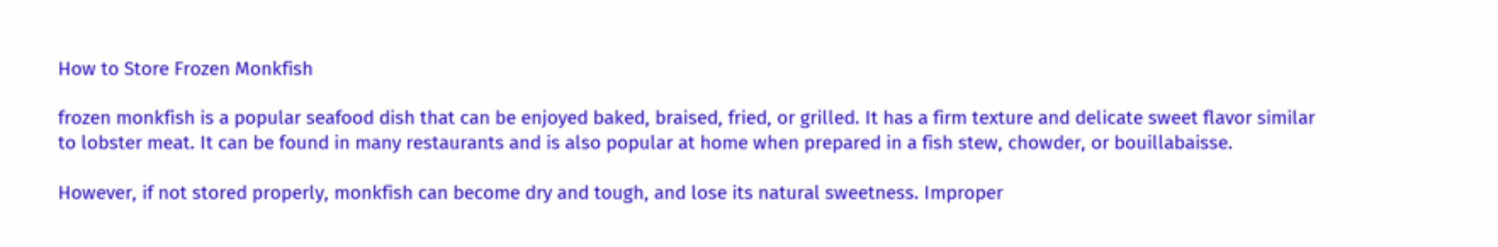How to Store Frozen Monkfish

frozen monkfish is a popular seafood dish that can be enjoyed baked, braised, fried, or grilled. It has a firm texture and delicate sweet flavor similar to lobster meat. It can be found in many restaurants and is also popular at home when prepared in a fish stew, chowder, or bouillabaisse.

However, if not stored properly, monkfish can become dry and tough, and lose its natural sweetness. Improper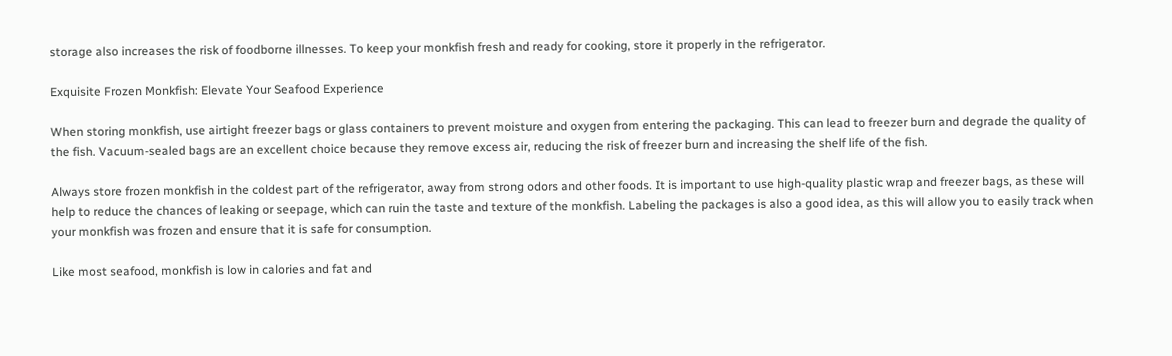storage also increases the risk of foodborne illnesses. To keep your monkfish fresh and ready for cooking, store it properly in the refrigerator.

Exquisite Frozen Monkfish: Elevate Your Seafood Experience

When storing monkfish, use airtight freezer bags or glass containers to prevent moisture and oxygen from entering the packaging. This can lead to freezer burn and degrade the quality of the fish. Vacuum-sealed bags are an excellent choice because they remove excess air, reducing the risk of freezer burn and increasing the shelf life of the fish.

Always store frozen monkfish in the coldest part of the refrigerator, away from strong odors and other foods. It is important to use high-quality plastic wrap and freezer bags, as these will help to reduce the chances of leaking or seepage, which can ruin the taste and texture of the monkfish. Labeling the packages is also a good idea, as this will allow you to easily track when your monkfish was frozen and ensure that it is safe for consumption.

Like most seafood, monkfish is low in calories and fat and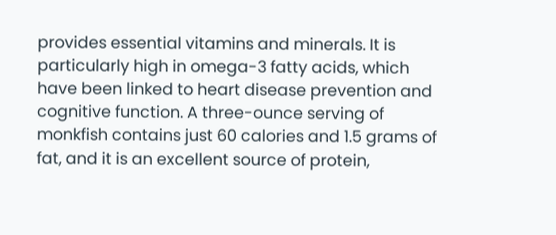provides essential vitamins and minerals. It is particularly high in omega-3 fatty acids, which have been linked to heart disease prevention and cognitive function. A three-ounce serving of monkfish contains just 60 calories and 1.5 grams of fat, and it is an excellent source of protein,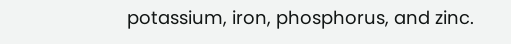potassium, iron, phosphorus, and zinc.